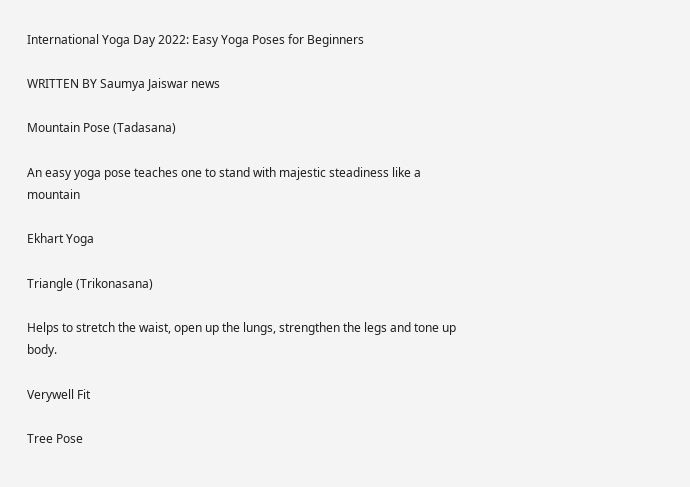International Yoga Day 2022: Easy Yoga Poses for Beginners

WRITTEN BY Saumya Jaiswar news

Mountain Pose (Tadasana)

An easy yoga pose teaches one to stand with majestic steadiness like a mountain

Ekhart Yoga

Triangle (Trikonasana)

Helps to stretch the waist, open up the lungs, strengthen the legs and tone up body.

Verywell Fit

Tree Pose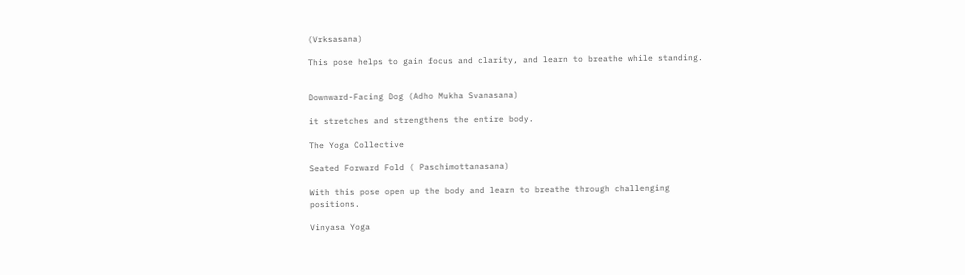(Vrksasana)

This pose helps to gain focus and clarity, and learn to breathe while standing.


Downward-Facing Dog (Adho Mukha Svanasana)

it stretches and strengthens the entire body.

The Yoga Collective

Seated Forward Fold ( Paschimottanasana)

With this pose open up the body and learn to breathe through challenging positions.

Vinyasa Yoga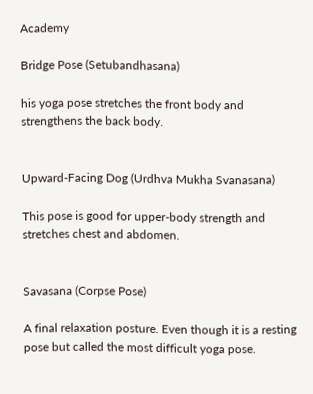Academy

Bridge Pose (Setubandhasana)

his yoga pose stretches the front body and strengthens the back body.


Upward-Facing Dog (Urdhva Mukha Svanasana)

This pose is good for upper-body strength and stretches chest and abdomen.


Savasana (Corpse Pose)

A final relaxation posture. Even though it is a resting pose but called the most difficult yoga pose.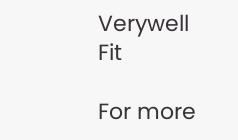Verywell Fit

For more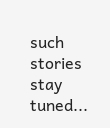such stories stay tuned...